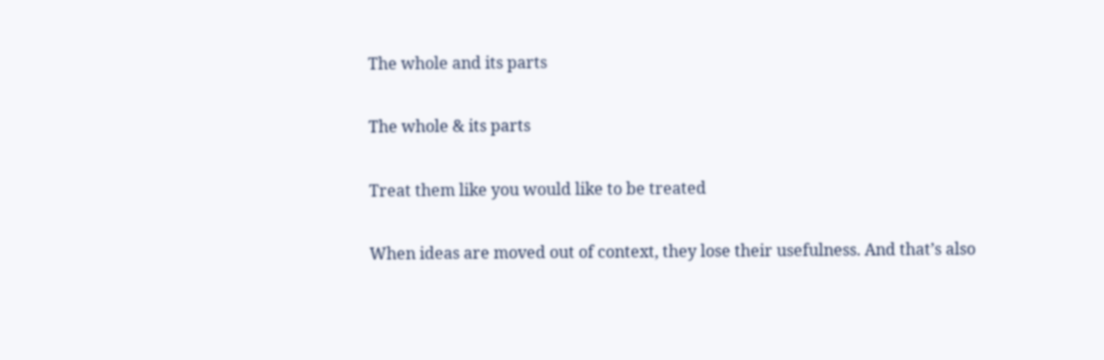The whole and its parts

The whole & its parts

Treat them like you would like to be treated

When ideas are moved out of context, they lose their usefulness. And that’s also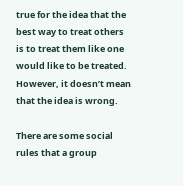true for the idea that the best way to treat others is to treat them like one would like to be treated. However, it doesn’t mean that the idea is wrong.

There are some social rules that a group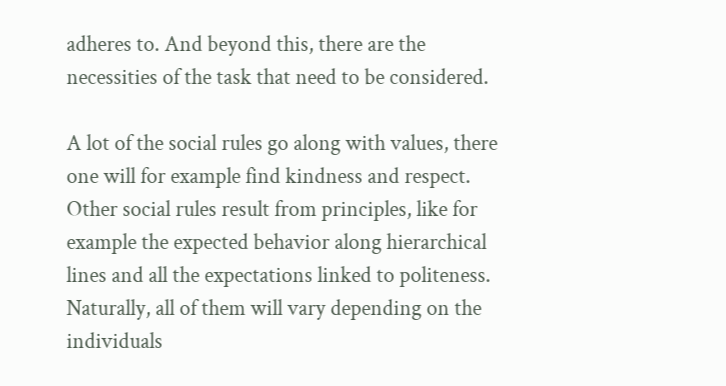adheres to. And beyond this, there are the necessities of the task that need to be considered.

A lot of the social rules go along with values, there one will for example find kindness and respect. Other social rules result from principles, like for example the expected behavior along hierarchical lines and all the expectations linked to politeness. Naturally, all of them will vary depending on the individuals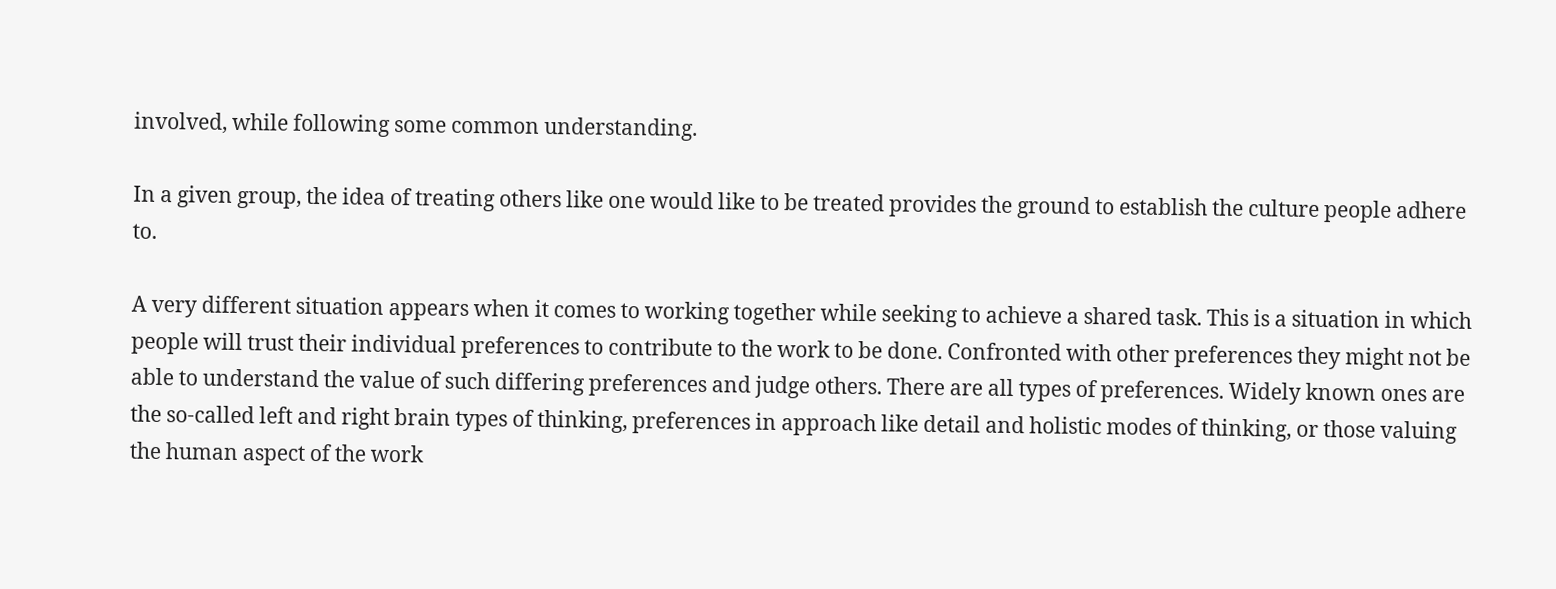involved, while following some common understanding.

In a given group, the idea of treating others like one would like to be treated provides the ground to establish the culture people adhere to.

A very different situation appears when it comes to working together while seeking to achieve a shared task. This is a situation in which people will trust their individual preferences to contribute to the work to be done. Confronted with other preferences they might not be able to understand the value of such differing preferences and judge others. There are all types of preferences. Widely known ones are the so-called left and right brain types of thinking, preferences in approach like detail and holistic modes of thinking, or those valuing the human aspect of the work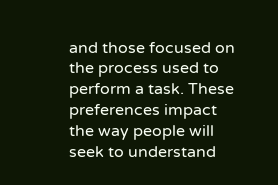and those focused on the process used to perform a task. These preferences impact the way people will seek to understand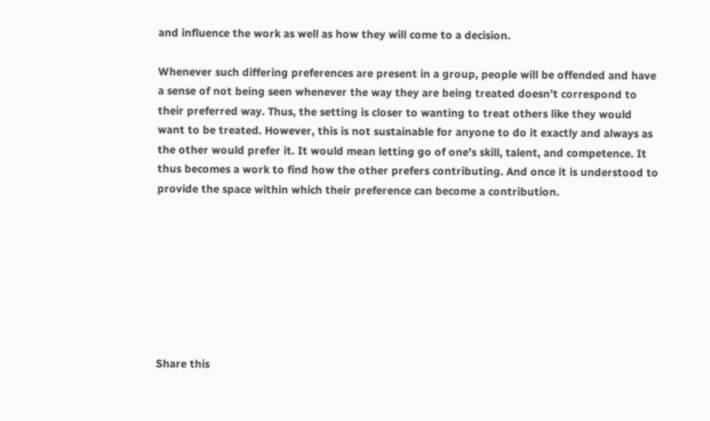and influence the work as well as how they will come to a decision.

Whenever such differing preferences are present in a group, people will be offended and have a sense of not being seen whenever the way they are being treated doesn’t correspond to their preferred way. Thus, the setting is closer to wanting to treat others like they would want to be treated. However, this is not sustainable for anyone to do it exactly and always as the other would prefer it. It would mean letting go of one’s skill, talent, and competence. It thus becomes a work to find how the other prefers contributing. And once it is understood to provide the space within which their preference can become a contribution.








Share this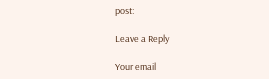post:

Leave a Reply

Your email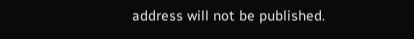address will not be published.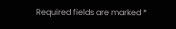Required fields are marked *